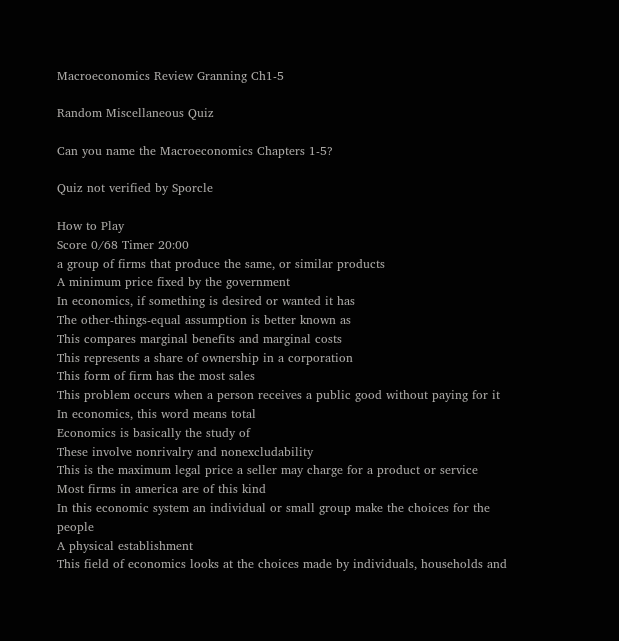Macroeconomics Review Granning Ch1-5

Random Miscellaneous Quiz

Can you name the Macroeconomics Chapters 1-5?

Quiz not verified by Sporcle

How to Play
Score 0/68 Timer 20:00
a group of firms that produce the same, or similar products
A minimum price fixed by the government
In economics, if something is desired or wanted it has
The other-things-equal assumption is better known as
This compares marginal benefits and marginal costs
This represents a share of ownership in a corporation
This form of firm has the most sales
This problem occurs when a person receives a public good without paying for it
In economics, this word means total
Economics is basically the study of
These involve nonrivalry and nonexcludability
This is the maximum legal price a seller may charge for a product or service
Most firms in america are of this kind
In this economic system an individual or small group make the choices for the people
A physical establishment
This field of economics looks at the choices made by individuals, households and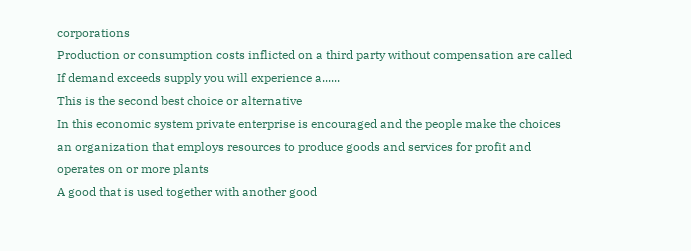corporations
Production or consumption costs inflicted on a third party without compensation are called
If demand exceeds supply you will experience a......
This is the second best choice or alternative
In this economic system private enterprise is encouraged and the people make the choices
an organization that employs resources to produce goods and services for profit and operates on or more plants
A good that is used together with another good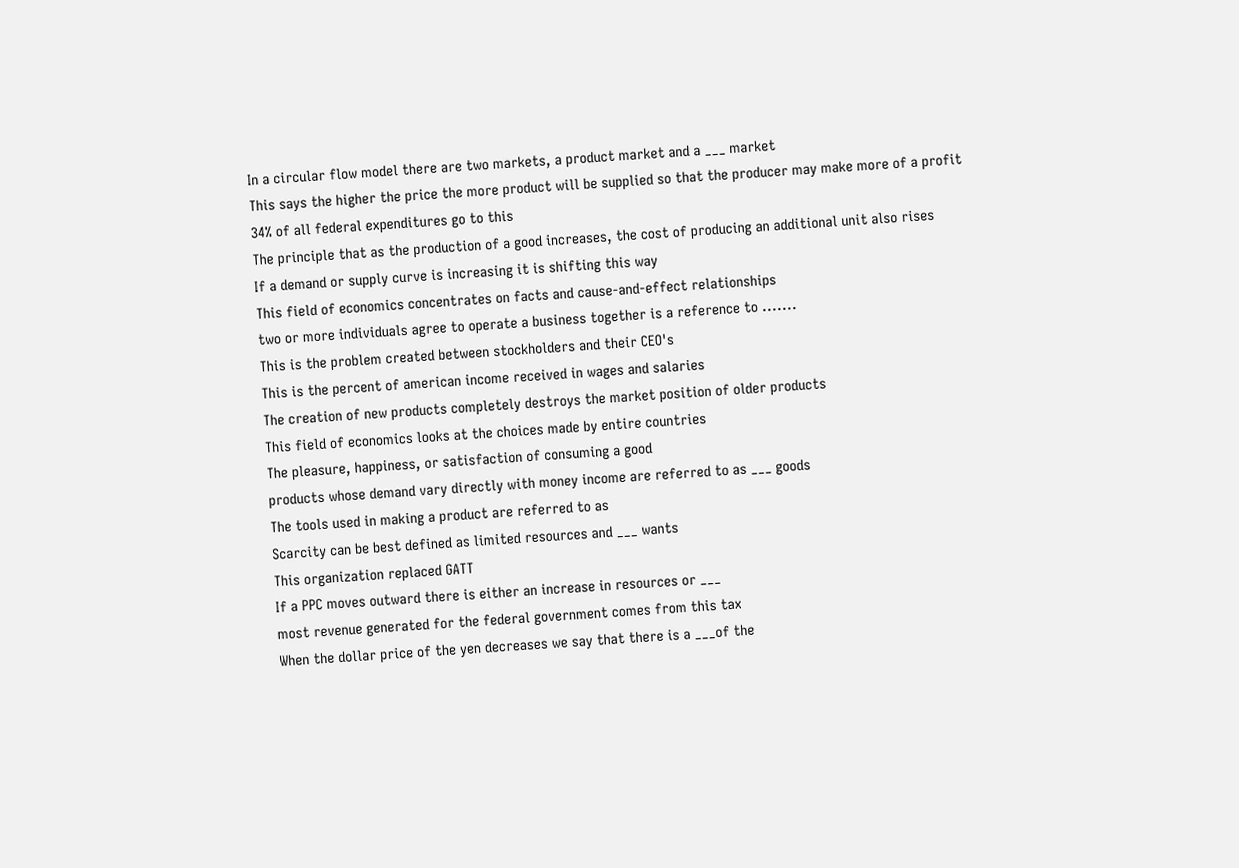In a circular flow model there are two markets, a product market and a ___ market
This says the higher the price the more product will be supplied so that the producer may make more of a profit
34% of all federal expenditures go to this
The principle that as the production of a good increases, the cost of producing an additional unit also rises
If a demand or supply curve is increasing it is shifting this way
This field of economics concentrates on facts and cause-and-effect relationships
two or more individuals agree to operate a business together is a reference to .......
This is the problem created between stockholders and their CEO's
This is the percent of american income received in wages and salaries
The creation of new products completely destroys the market position of older products
This field of economics looks at the choices made by entire countries
The pleasure, happiness, or satisfaction of consuming a good
products whose demand vary directly with money income are referred to as ___ goods
The tools used in making a product are referred to as
Scarcity can be best defined as limited resources and ___ wants
This organization replaced GATT
If a PPC moves outward there is either an increase in resources or ___
most revenue generated for the federal government comes from this tax
When the dollar price of the yen decreases we say that there is a ___of the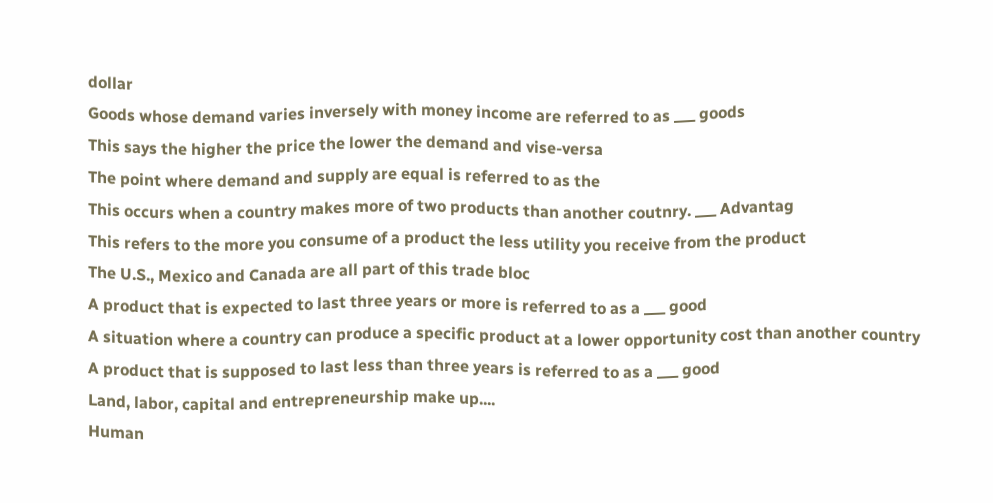dollar
Goods whose demand varies inversely with money income are referred to as ___ goods
This says the higher the price the lower the demand and vise-versa
The point where demand and supply are equal is referred to as the
This occurs when a country makes more of two products than another coutnry. ___ Advantag
This refers to the more you consume of a product the less utility you receive from the product
The U.S., Mexico and Canada are all part of this trade bloc
A product that is expected to last three years or more is referred to as a ___ good
A situation where a country can produce a specific product at a lower opportunity cost than another country
A product that is supposed to last less than three years is referred to as a ___ good
Land, labor, capital and entrepreneurship make up....
Human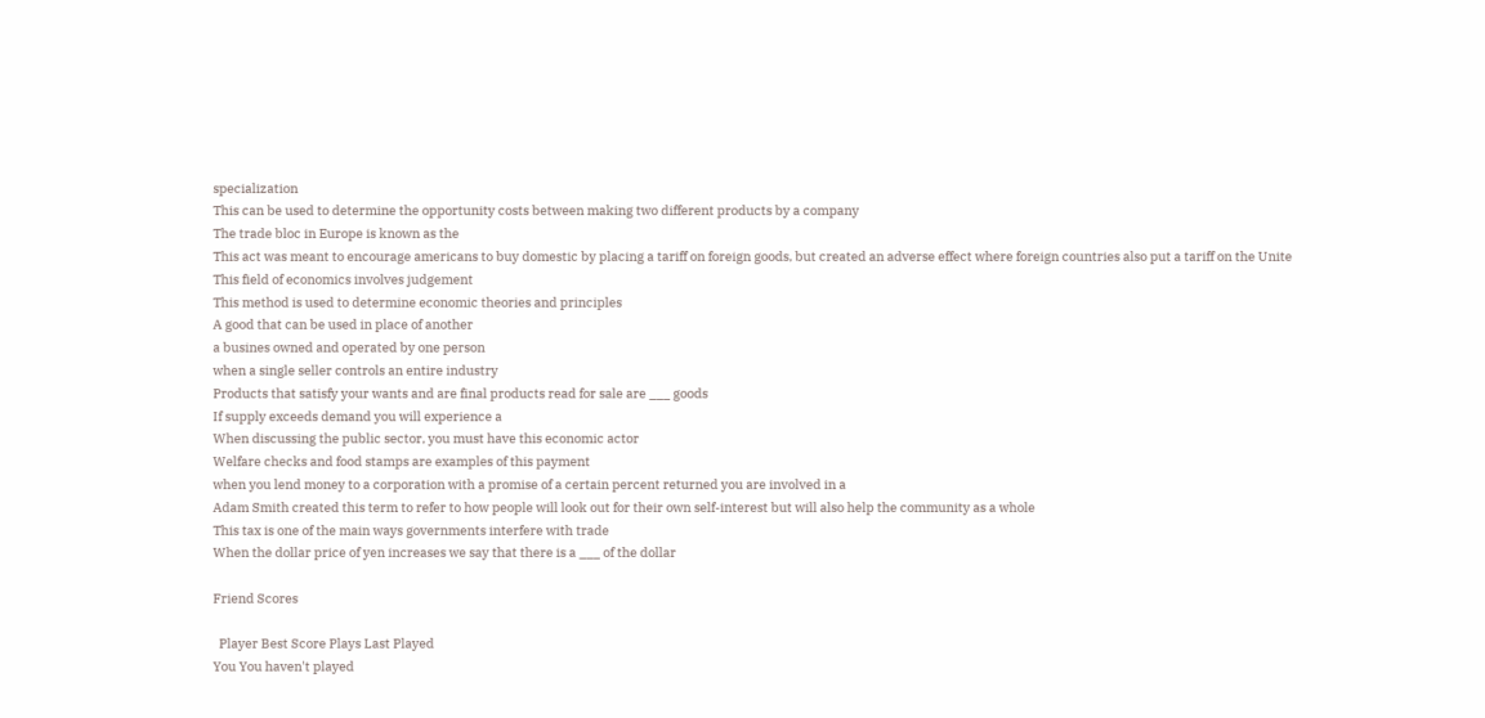specialization
This can be used to determine the opportunity costs between making two different products by a company
The trade bloc in Europe is known as the
This act was meant to encourage americans to buy domestic by placing a tariff on foreign goods, but created an adverse effect where foreign countries also put a tariff on the Unite
This field of economics involves judgement
This method is used to determine economic theories and principles
A good that can be used in place of another
a busines owned and operated by one person
when a single seller controls an entire industry
Products that satisfy your wants and are final products read for sale are ___ goods
If supply exceeds demand you will experience a
When discussing the public sector, you must have this economic actor
Welfare checks and food stamps are examples of this payment
when you lend money to a corporation with a promise of a certain percent returned you are involved in a
Adam Smith created this term to refer to how people will look out for their own self-interest but will also help the community as a whole
This tax is one of the main ways governments interfere with trade
When the dollar price of yen increases we say that there is a ___ of the dollar

Friend Scores

  Player Best Score Plays Last Played
You You haven't played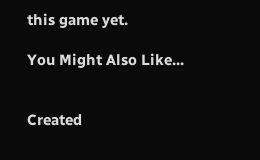this game yet.

You Might Also Like...


Created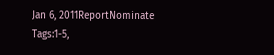Jan 6, 2011ReportNominate
Tags:1-5,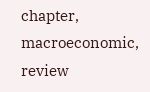chapter, macroeconomic, review